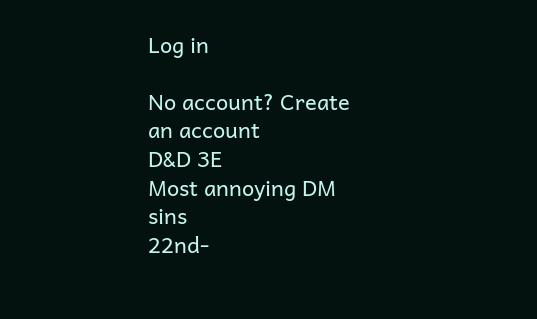Log in

No account? Create an account
D&D 3E
Most annoying DM sins
22nd-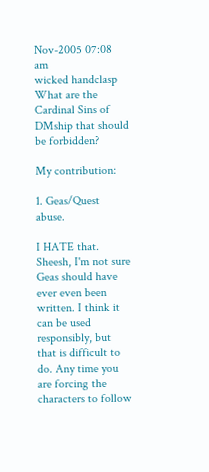Nov-2005 07:08 am
wicked handclasp
What are the Cardinal Sins of DMship that should be forbidden?

My contribution:

1. Geas/Quest abuse.

I HATE that. Sheesh, I'm not sure Geas should have ever even been written. I think it can be used responsibly, but that is difficult to do. Any time you are forcing the characters to follow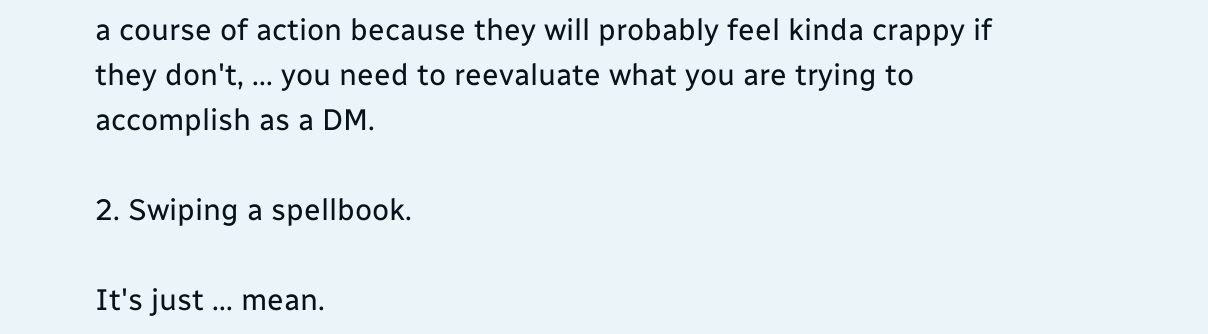a course of action because they will probably feel kinda crappy if they don't, ... you need to reevaluate what you are trying to accomplish as a DM.

2. Swiping a spellbook.

It's just ... mean.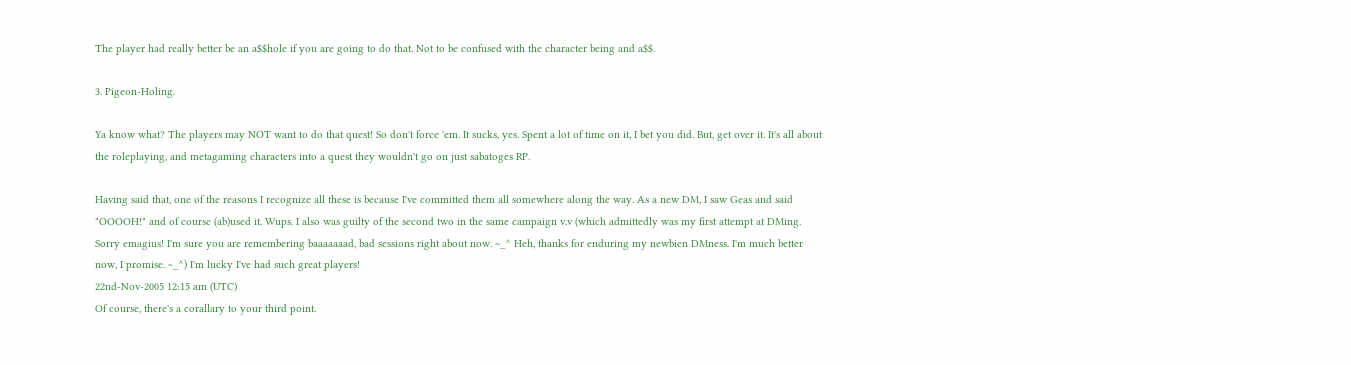The player had really better be an a$$hole if you are going to do that. Not to be confused with the character being and a$$.

3. Pigeon-Holing.

Ya know what? The players may NOT want to do that quest! So don't force 'em. It sucks, yes. Spent a lot of time on it, I bet you did. But, get over it. It's all about the roleplaying, and metagaming characters into a quest they wouldn't go on just sabatoges RP.

Having said that, one of the reasons I recognize all these is because I've committed them all somewhere along the way. As a new DM, I saw Geas and said "OOOOH!" and of course (ab)used it. Wups. I also was guilty of the second two in the same campaign v.v (which admittedly was my first attempt at DMing. Sorry emagius! I'm sure you are remembering baaaaaaad, bad sessions right about now. ~_^ Heh, thanks for enduring my newbien DMness. I'm much better now, I promise. ~_^) I'm lucky I've had such great players!
22nd-Nov-2005 12:15 am (UTC)
Of course, there's a corallary to your third point.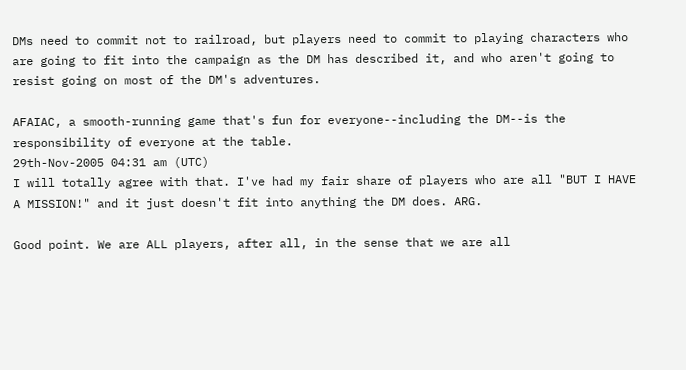DMs need to commit not to railroad, but players need to commit to playing characters who are going to fit into the campaign as the DM has described it, and who aren't going to resist going on most of the DM's adventures.

AFAIAC, a smooth-running game that's fun for everyone--including the DM--is the responsibility of everyone at the table.
29th-Nov-2005 04:31 am (UTC)
I will totally agree with that. I've had my fair share of players who are all "BUT I HAVE A MISSION!" and it just doesn't fit into anything the DM does. ARG.

Good point. We are ALL players, after all, in the sense that we are all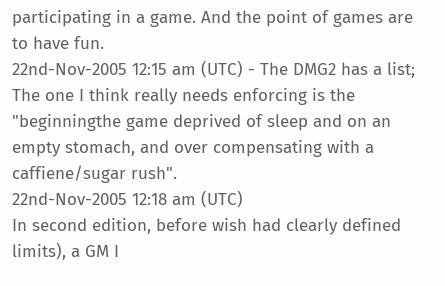participating in a game. And the point of games are to have fun.
22nd-Nov-2005 12:15 am (UTC) - The DMG2 has a list;
The one I think really needs enforcing is the "beginningthe game deprived of sleep and on an empty stomach, and over compensating with a caffiene/sugar rush".
22nd-Nov-2005 12:18 am (UTC)
In second edition, before wish had clearly defined limits), a GM I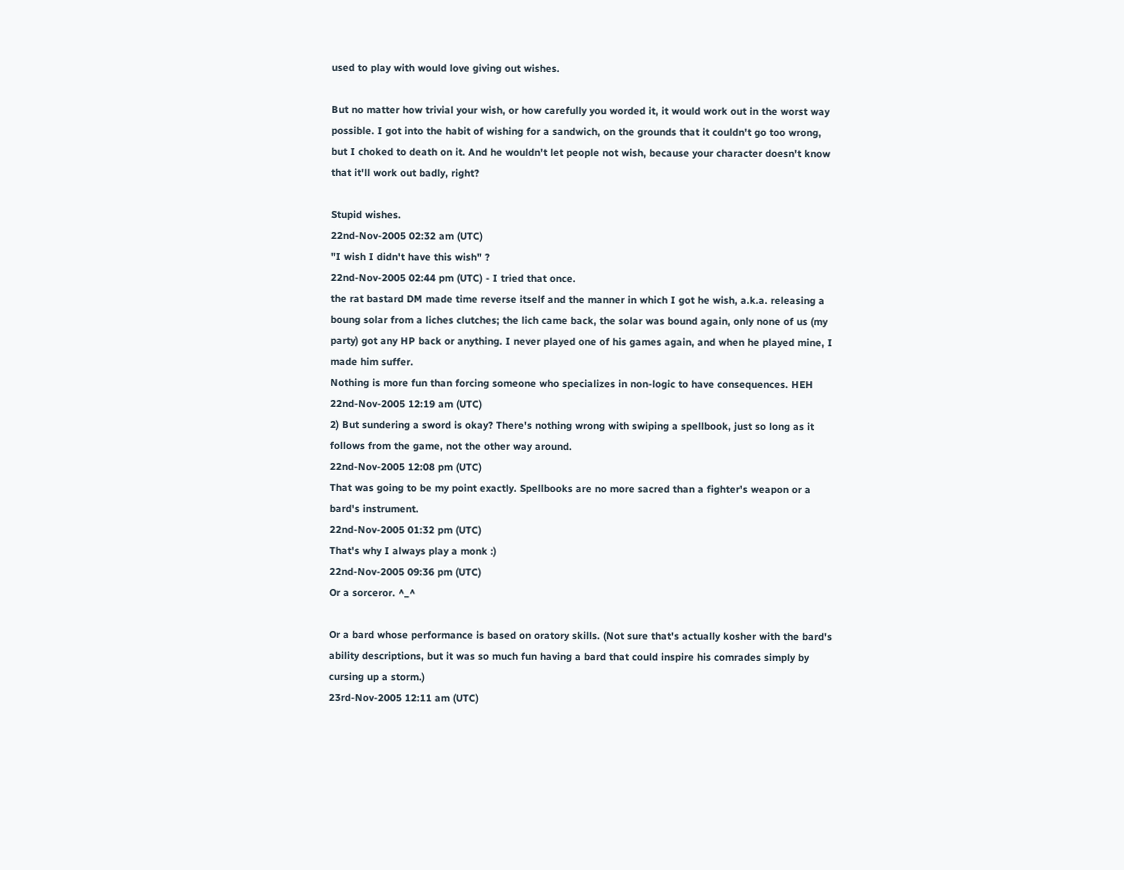used to play with would love giving out wishes.

But no matter how trivial your wish, or how carefully you worded it, it would work out in the worst way possible. I got into the habit of wishing for a sandwich, on the grounds that it couldn't go too wrong, but I choked to death on it. And he wouldn't let people not wish, because your character doesn't know that it'll work out badly, right?

Stupid wishes.
22nd-Nov-2005 02:32 am (UTC)
"I wish I didn't have this wish" ?
22nd-Nov-2005 02:44 pm (UTC) - I tried that once.
the rat bastard DM made time reverse itself and the manner in which I got he wish, a.k.a. releasing a boung solar from a liches clutches; the lich came back, the solar was bound again, only none of us (my party) got any HP back or anything. I never played one of his games again, and when he played mine, I made him suffer.
Nothing is more fun than forcing someone who specializes in non-logic to have consequences. HEH
22nd-Nov-2005 12:19 am (UTC)
2) But sundering a sword is okay? There's nothing wrong with swiping a spellbook, just so long as it follows from the game, not the other way around.
22nd-Nov-2005 12:08 pm (UTC)
That was going to be my point exactly. Spellbooks are no more sacred than a fighter's weapon or a bard's instrument.
22nd-Nov-2005 01:32 pm (UTC)
That's why I always play a monk :)
22nd-Nov-2005 09:36 pm (UTC)
Or a sorceror. ^_^

Or a bard whose performance is based on oratory skills. (Not sure that's actually kosher with the bard's ability descriptions, but it was so much fun having a bard that could inspire his comrades simply by cursing up a storm.)
23rd-Nov-2005 12:11 am (UTC)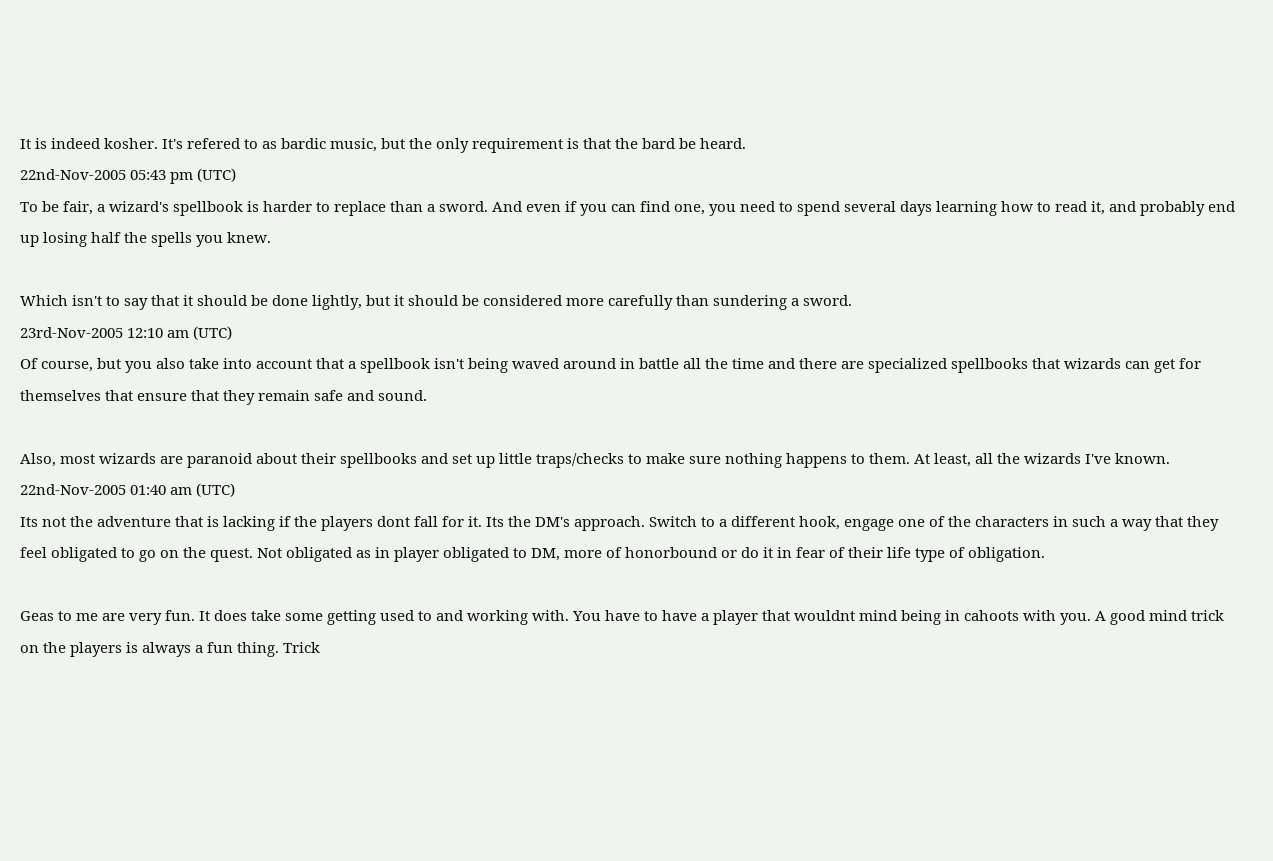It is indeed kosher. It's refered to as bardic music, but the only requirement is that the bard be heard.
22nd-Nov-2005 05:43 pm (UTC)
To be fair, a wizard's spellbook is harder to replace than a sword. And even if you can find one, you need to spend several days learning how to read it, and probably end up losing half the spells you knew.

Which isn't to say that it should be done lightly, but it should be considered more carefully than sundering a sword.
23rd-Nov-2005 12:10 am (UTC)
Of course, but you also take into account that a spellbook isn't being waved around in battle all the time and there are specialized spellbooks that wizards can get for themselves that ensure that they remain safe and sound.

Also, most wizards are paranoid about their spellbooks and set up little traps/checks to make sure nothing happens to them. At least, all the wizards I've known.
22nd-Nov-2005 01:40 am (UTC)
Its not the adventure that is lacking if the players dont fall for it. Its the DM's approach. Switch to a different hook, engage one of the characters in such a way that they feel obligated to go on the quest. Not obligated as in player obligated to DM, more of honorbound or do it in fear of their life type of obligation.

Geas to me are very fun. It does take some getting used to and working with. You have to have a player that wouldnt mind being in cahoots with you. A good mind trick on the players is always a fun thing. Trick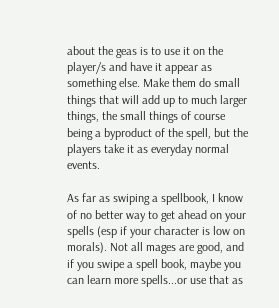about the geas is to use it on the player/s and have it appear as something else. Make them do small things that will add up to much larger things, the small things of course being a byproduct of the spell, but the players take it as everyday normal events.

As far as swiping a spellbook, I know of no better way to get ahead on your spells (esp if your character is low on morals). Not all mages are good, and if you swipe a spell book, maybe you can learn more spells...or use that as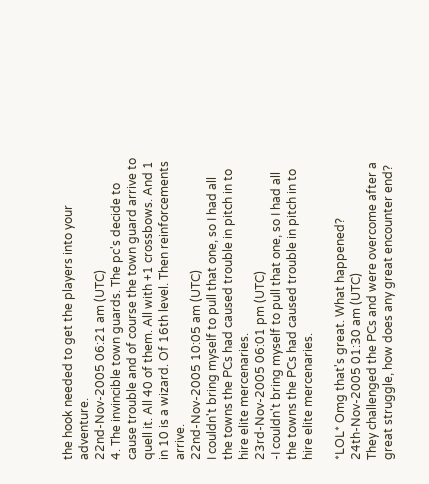the hook needed to get the players into your adventure.
22nd-Nov-2005 06:21 am (UTC)
4. The invincible town guards. The pc's decide to cause trouble and of course the town guard arrive to quell it. All 40 of them. All with +1 crossbows. And 1 in 10 is a wizard. Of 16th level. Then reinforcements arrive.
22nd-Nov-2005 10:05 am (UTC)
I couldn't bring myself to pull that one, so I had all the towns the PCs had caused trouble in pitch in to hire elite mercenaries.
23rd-Nov-2005 06:01 pm (UTC)
-I couldn't bring myself to pull that one, so I had all the towns the PCs had caused trouble in pitch in to hire elite mercenaries.

*LOL* Omg that's great. What happened?
24th-Nov-2005 01:30 am (UTC)
They challenged the PCs and were overcome after a great struggle, how does any great encounter end?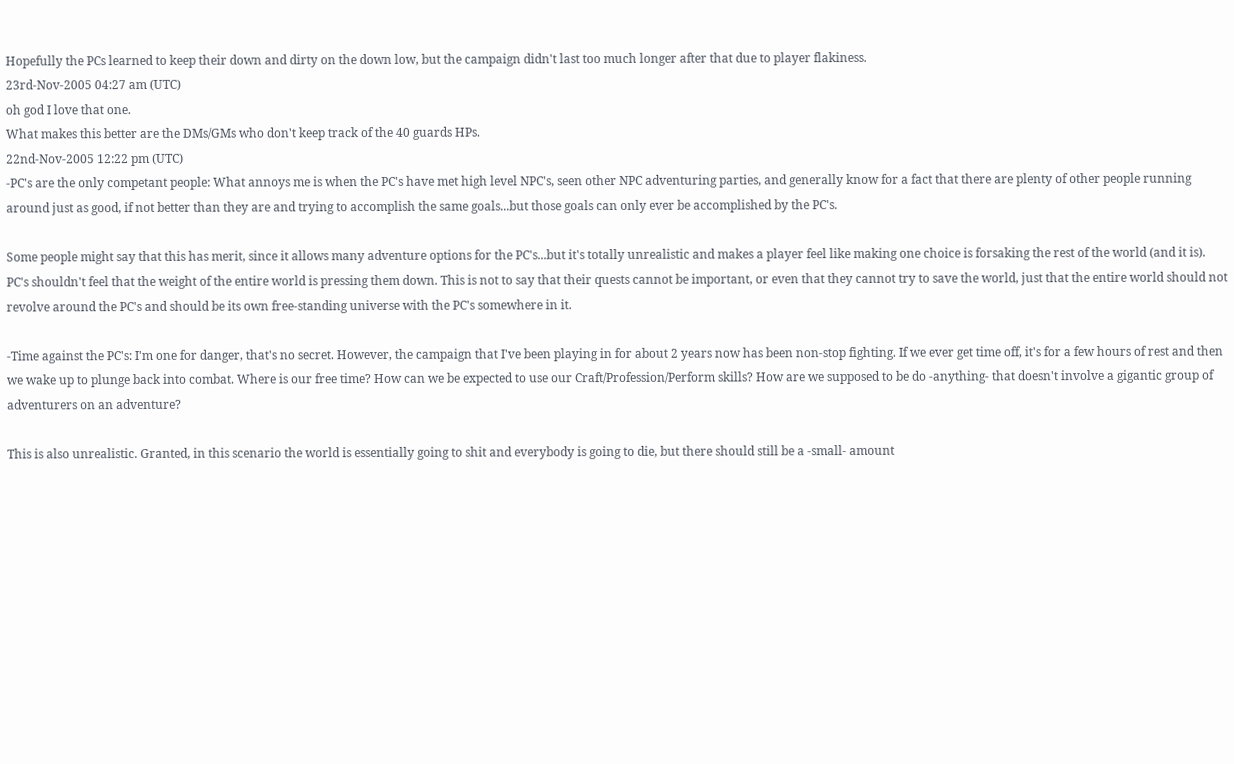Hopefully the PCs learned to keep their down and dirty on the down low, but the campaign didn't last too much longer after that due to player flakiness.
23rd-Nov-2005 04:27 am (UTC)
oh god I love that one.
What makes this better are the DMs/GMs who don't keep track of the 40 guards HPs.
22nd-Nov-2005 12:22 pm (UTC)
-PC's are the only competant people: What annoys me is when the PC's have met high level NPC's, seen other NPC adventuring parties, and generally know for a fact that there are plenty of other people running around just as good, if not better than they are and trying to accomplish the same goals...but those goals can only ever be accomplished by the PC's.

Some people might say that this has merit, since it allows many adventure options for the PC's...but it's totally unrealistic and makes a player feel like making one choice is forsaking the rest of the world (and it is). PC's shouldn't feel that the weight of the entire world is pressing them down. This is not to say that their quests cannot be important, or even that they cannot try to save the world, just that the entire world should not revolve around the PC's and should be its own free-standing universe with the PC's somewhere in it.

-Time against the PC's: I'm one for danger, that's no secret. However, the campaign that I've been playing in for about 2 years now has been non-stop fighting. If we ever get time off, it's for a few hours of rest and then we wake up to plunge back into combat. Where is our free time? How can we be expected to use our Craft/Profession/Perform skills? How are we supposed to be do -anything- that doesn't involve a gigantic group of adventurers on an adventure?

This is also unrealistic. Granted, in this scenario the world is essentially going to shit and everybody is going to die, but there should still be a -small- amount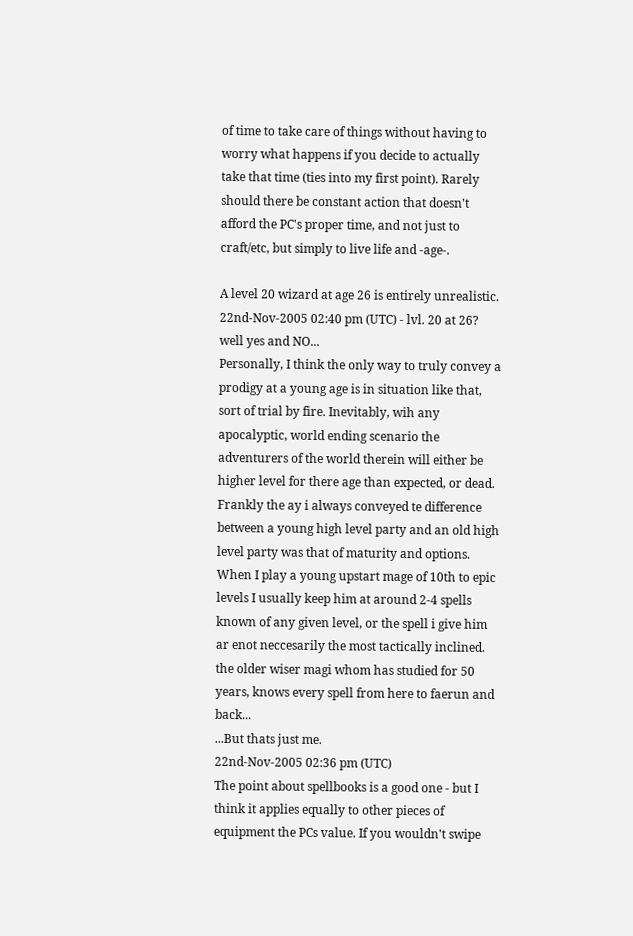of time to take care of things without having to worry what happens if you decide to actually take that time (ties into my first point). Rarely should there be constant action that doesn't afford the PC's proper time, and not just to craft/etc, but simply to live life and -age-.

A level 20 wizard at age 26 is entirely unrealistic.
22nd-Nov-2005 02:40 pm (UTC) - lvl. 20 at 26? well yes and NO...
Personally, I think the only way to truly convey a prodigy at a young age is in situation like that, sort of trial by fire. Inevitably, wih any apocalyptic, world ending scenario the adventurers of the world therein will either be higher level for there age than expected, or dead. Frankly the ay i always conveyed te difference between a young high level party and an old high level party was that of maturity and options. When I play a young upstart mage of 10th to epic levels I usually keep him at around 2-4 spells known of any given level, or the spell i give him ar enot neccesarily the most tactically inclined. the older wiser magi whom has studied for 50 years, knows every spell from here to faerun and back...
...But thats just me.
22nd-Nov-2005 02:36 pm (UTC)
The point about spellbooks is a good one - but I think it applies equally to other pieces of equipment the PCs value. If you wouldn't swipe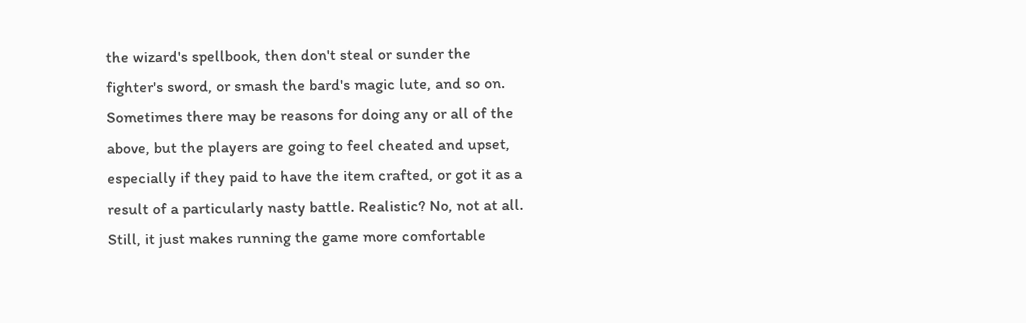the wizard's spellbook, then don't steal or sunder the fighter's sword, or smash the bard's magic lute, and so on. Sometimes there may be reasons for doing any or all of the above, but the players are going to feel cheated and upset, especially if they paid to have the item crafted, or got it as a result of a particularly nasty battle. Realistic? No, not at all. Still, it just makes running the game more comfortable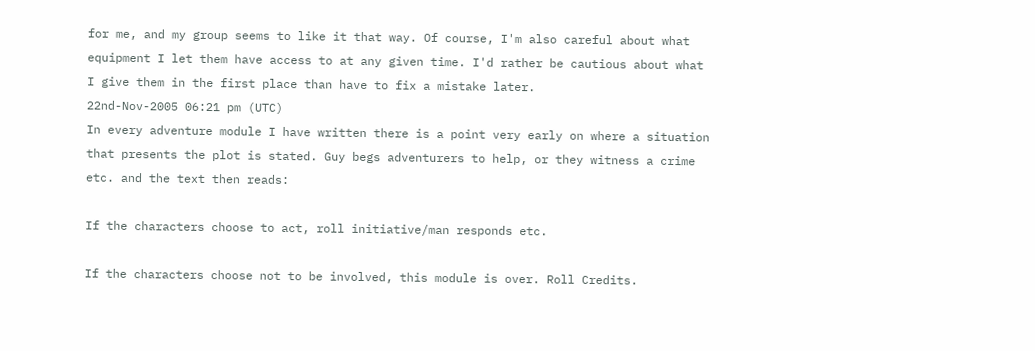for me, and my group seems to like it that way. Of course, I'm also careful about what equipment I let them have access to at any given time. I'd rather be cautious about what I give them in the first place than have to fix a mistake later.
22nd-Nov-2005 06:21 pm (UTC)
In every adventure module I have written there is a point very early on where a situation that presents the plot is stated. Guy begs adventurers to help, or they witness a crime etc. and the text then reads:

If the characters choose to act, roll initiative/man responds etc.

If the characters choose not to be involved, this module is over. Roll Credits.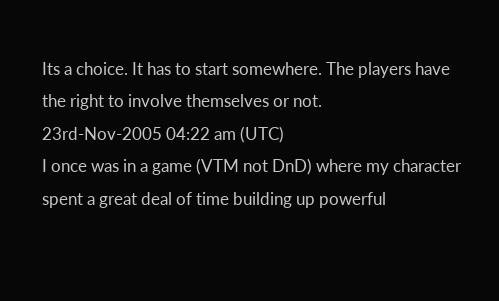Its a choice. It has to start somewhere. The players have the right to involve themselves or not.
23rd-Nov-2005 04:22 am (UTC)
I once was in a game (VTM not DnD) where my character spent a great deal of time building up powerful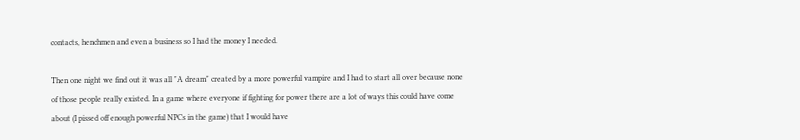contacts, henchmen and even a business so I had the money I needed.

Then one night we find out it was all "A dream" created by a more powerful vampire and I had to start all over because none of those people really existed. In a game where everyone if fighting for power there are a lot of ways this could have come about (I pissed off enough powerful NPCs in the game) that I would have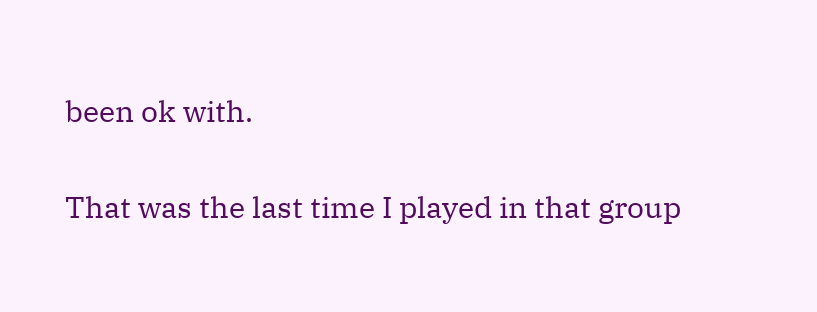been ok with.

That was the last time I played in that group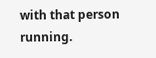with that person running.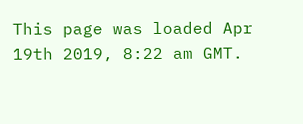This page was loaded Apr 19th 2019, 8:22 am GMT.